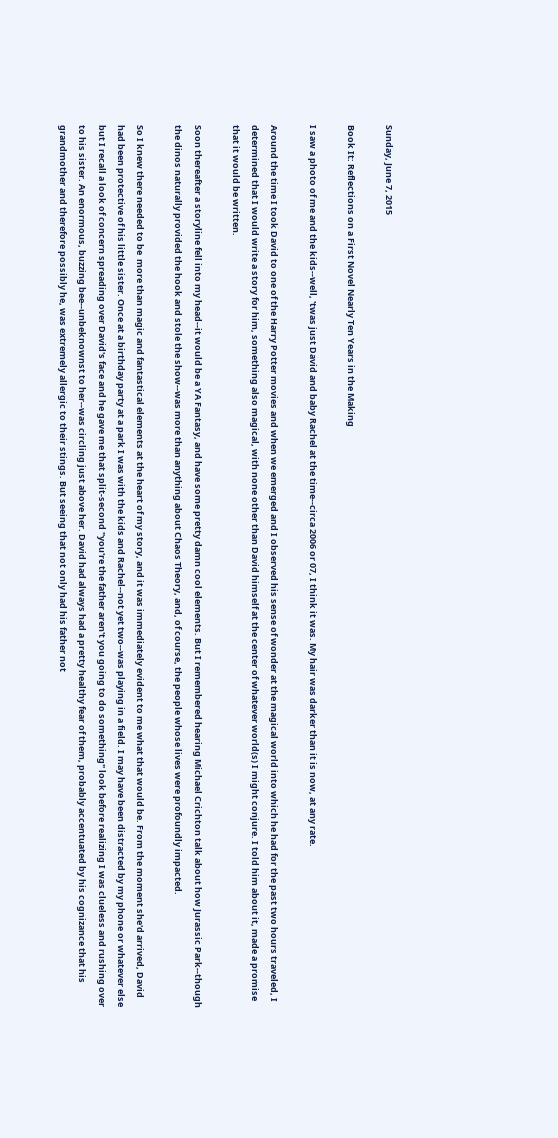Sunday, June 7, 2015

Book It: Reflections on a First Novel Nearly Ten Years in the Making

I saw a photo of me and the kids--well, 'twas just David and baby Rachel at the time--circa 2006 or 07, I think it was. My hair was darker than it is now, at any rate.

Around the time I took David to one of the Harry Potter movies and when we emerged and I observed his sense of wonder at the magical world into which he had for the past two hours traveled, I determined that I would write a story for him, something also magical, with none other than David himself at the center of whatever world(s) I might conjure. I told him about it, made a promise that it would be written.

Soon thereafter a storyline fell into my head--it would be a YA Fantasy, and have some pretty damn cool elements. But I remembered hearing Michael Crichton talk about how Jurassic Park--though the dinos naturally provided the hook and stole the show--was more than anything about Chaos Theory, and, of course, the people whose lives were profoundly impacted.

So I knew there needed to be  more than magic and fantastical elements at the heart of my story, and it was immediately evident to me what that would be. From the moment she'd arrived, David had been protective of his little sister. Once at a birthday party at a park I was with the kids and Rachel--not yet two--was playing in a field. I may have been distracted by my phone or whatever else but I recall a look of concern spreading over David's face and he gave me that split-second "you're the father aren't you going to do something" look before realizing I was clueless and rushing over to his sister. An enormous, buzzing bee--unbeknownst to her--was circling just above her. David had always had a pretty healthy fear of them, probably accentuated by his cognizance that his grandmother and therefore possibly he, was extremely allergic to their stings. But seeing that not only had his father not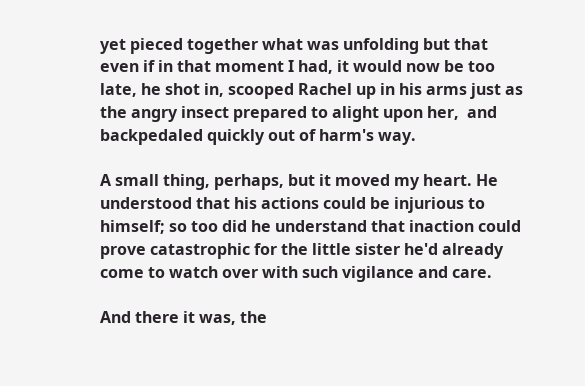yet pieced together what was unfolding but that even if in that moment I had, it would now be too late, he shot in, scooped Rachel up in his arms just as the angry insect prepared to alight upon her,  and backpedaled quickly out of harm's way.

A small thing, perhaps, but it moved my heart. He understood that his actions could be injurious to himself; so too did he understand that inaction could prove catastrophic for the little sister he'd already come to watch over with such vigilance and care.

And there it was, the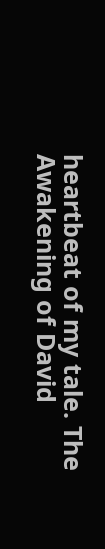heartbeat of my tale. The Awakening of David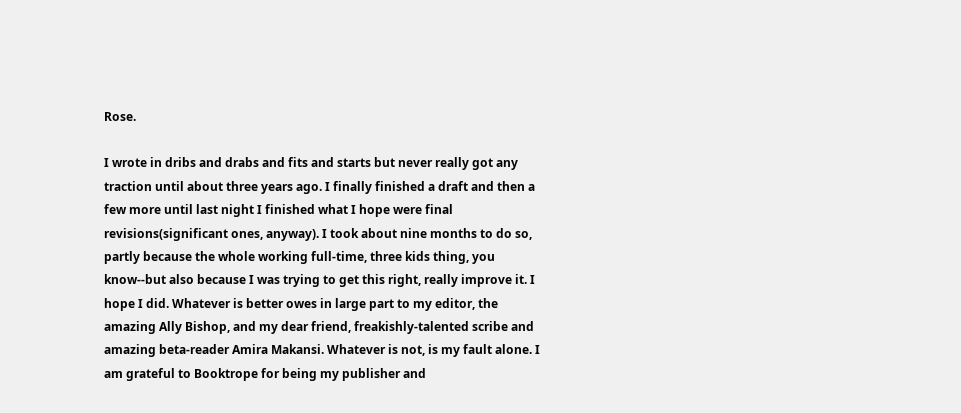Rose.

I wrote in dribs and drabs and fits and starts but never really got any traction until about three years ago. I finally finished a draft and then a few more until last night I finished what I hope were final  revisions(significant ones, anyway). I took about nine months to do so, partly because the whole working full-time, three kids thing, you know--but also because I was trying to get this right, really improve it. I hope I did. Whatever is better owes in large part to my editor, the amazing Ally Bishop, and my dear friend, freakishly-talented scribe and amazing beta-reader Amira Makansi. Whatever is not, is my fault alone. I am grateful to Booktrope for being my publisher and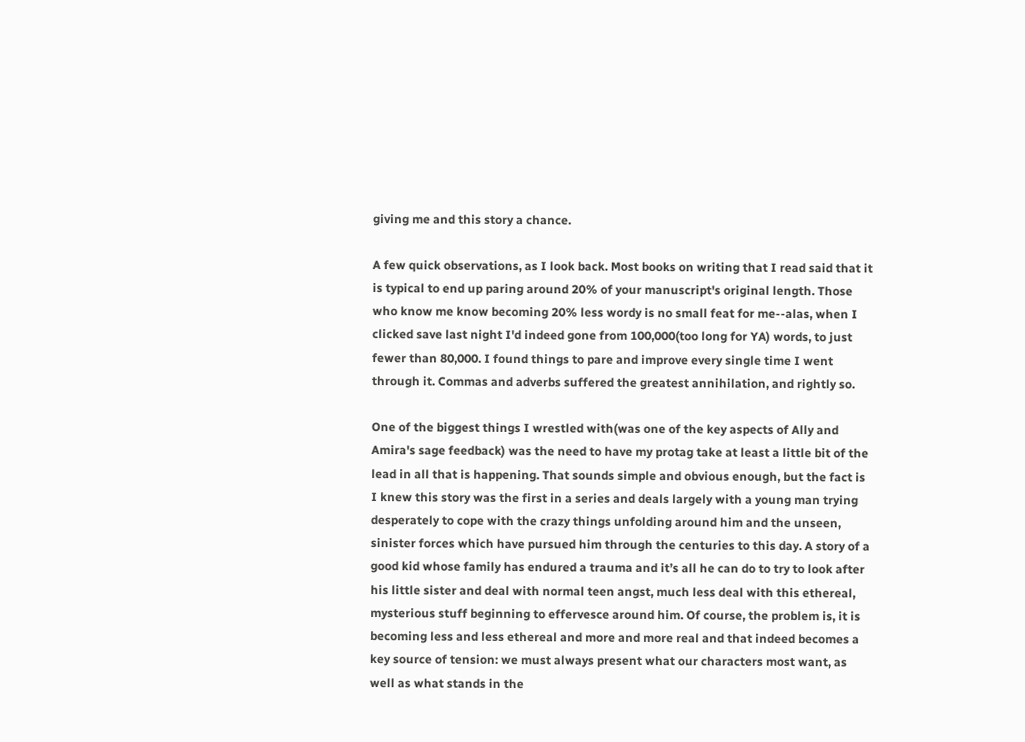giving me and this story a chance.

A few quick observations, as I look back. Most books on writing that I read said that it is typical to end up paring around 20% of your manuscript's original length. Those who know me know becoming 20% less wordy is no small feat for me--alas, when I clicked save last night I'd indeed gone from 100,000(too long for YA) words, to just fewer than 80,000. I found things to pare and improve every single time I went through it. Commas and adverbs suffered the greatest annihilation, and rightly so.

One of the biggest things I wrestled with(was one of the key aspects of Ally and Amira's sage feedback) was the need to have my protag take at least a little bit of the lead in all that is happening. That sounds simple and obvious enough, but the fact is I knew this story was the first in a series and deals largely with a young man trying desperately to cope with the crazy things unfolding around him and the unseen, sinister forces which have pursued him through the centuries to this day. A story of a good kid whose family has endured a trauma and it’s all he can do to try to look after his little sister and deal with normal teen angst, much less deal with this ethereal, mysterious stuff beginning to effervesce around him. Of course, the problem is, it is becoming less and less ethereal and more and more real and that indeed becomes a key source of tension: we must always present what our characters most want, as well as what stands in the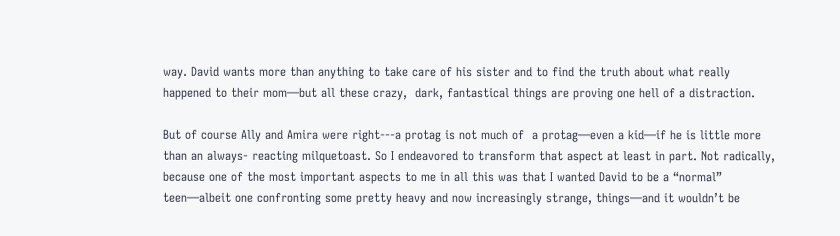way. David wants more than anything to take care of his sister and to find the truth about what really happened to their mom—but all these crazy,  dark, fantastical things are proving one hell of a distraction.

But of course Ally and Amira were right---a protag is not much of  a protag—even a kid—if he is little more than an always- reacting milquetoast. So I endeavored to transform that aspect at least in part. Not radically, because one of the most important aspects to me in all this was that I wanted David to be a “normal” teen—albeit one confronting some pretty heavy and now increasingly strange, things—and it wouldn’t be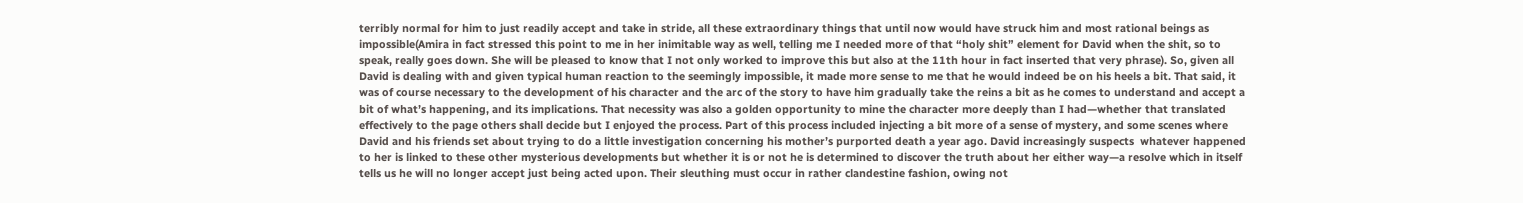terribly normal for him to just readily accept and take in stride, all these extraordinary things that until now would have struck him and most rational beings as impossible(Amira in fact stressed this point to me in her inimitable way as well, telling me I needed more of that “holy shit” element for David when the shit, so to speak, really goes down. She will be pleased to know that I not only worked to improve this but also at the 11th hour in fact inserted that very phrase). So, given all David is dealing with and given typical human reaction to the seemingly impossible, it made more sense to me that he would indeed be on his heels a bit. That said, it was of course necessary to the development of his character and the arc of the story to have him gradually take the reins a bit as he comes to understand and accept a bit of what’s happening, and its implications. That necessity was also a golden opportunity to mine the character more deeply than I had—whether that translated effectively to the page others shall decide but I enjoyed the process. Part of this process included injecting a bit more of a sense of mystery, and some scenes where David and his friends set about trying to do a little investigation concerning his mother’s purported death a year ago. David increasingly suspects  whatever happened to her is linked to these other mysterious developments but whether it is or not he is determined to discover the truth about her either way—a resolve which in itself tells us he will no longer accept just being acted upon. Their sleuthing must occur in rather clandestine fashion, owing not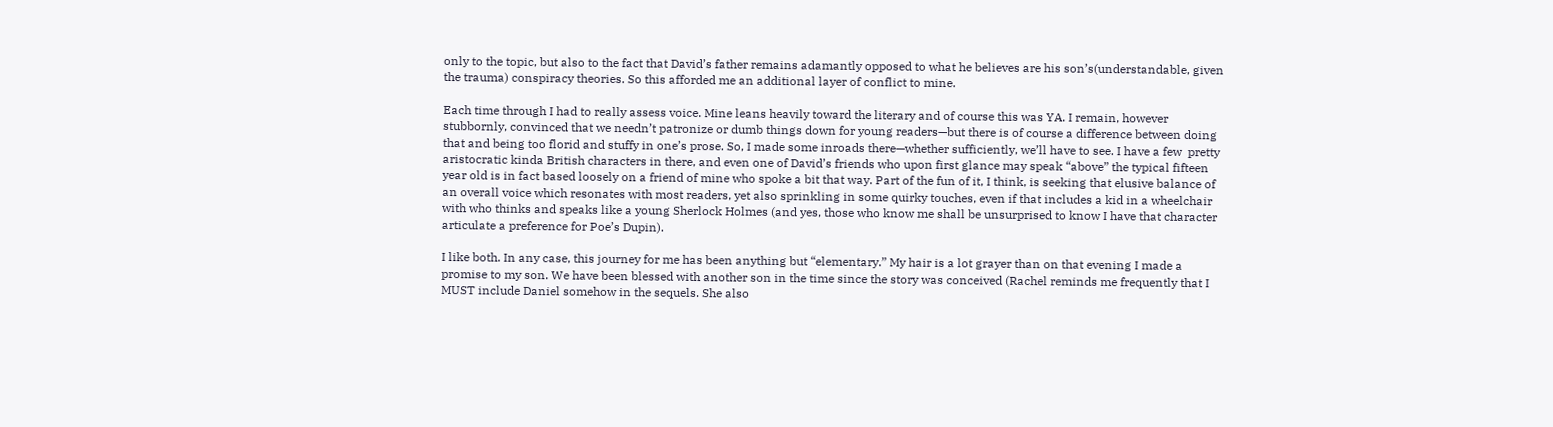only to the topic, but also to the fact that David’s father remains adamantly opposed to what he believes are his son’s(understandable, given the trauma) conspiracy theories. So this afforded me an additional layer of conflict to mine.

Each time through I had to really assess voice. Mine leans heavily toward the literary and of course this was YA. I remain, however stubbornly, convinced that we needn’t patronize or dumb things down for young readers—but there is of course a difference between doing that and being too florid and stuffy in one’s prose. So, I made some inroads there—whether sufficiently, we’ll have to see. I have a few  pretty aristocratic kinda British characters in there, and even one of David’s friends who upon first glance may speak “above” the typical fifteen year old is in fact based loosely on a friend of mine who spoke a bit that way. Part of the fun of it, I think, is seeking that elusive balance of an overall voice which resonates with most readers, yet also sprinkling in some quirky touches, even if that includes a kid in a wheelchair with who thinks and speaks like a young Sherlock Holmes (and yes, those who know me shall be unsurprised to know I have that character articulate a preference for Poe’s Dupin).

I like both. In any case, this journey for me has been anything but “elementary.” My hair is a lot grayer than on that evening I made a promise to my son. We have been blessed with another son in the time since the story was conceived (Rachel reminds me frequently that I MUST include Daniel somehow in the sequels. She also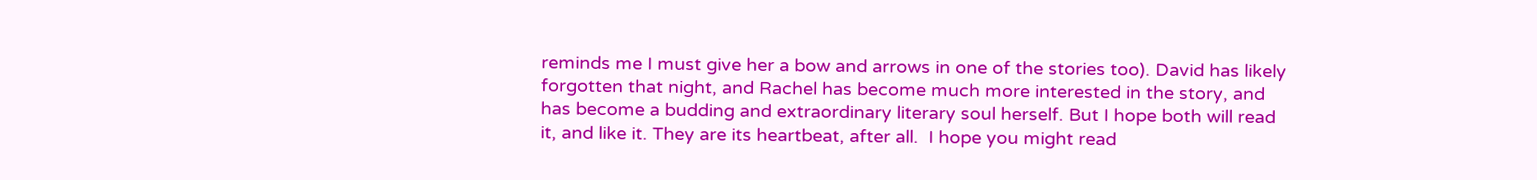reminds me I must give her a bow and arrows in one of the stories too). David has likely forgotten that night, and Rachel has become much more interested in the story, and has become a budding and extraordinary literary soul herself. But I hope both will read it, and like it. They are its heartbeat, after all.  I hope you might read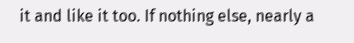it and like it too. If nothing else, nearly a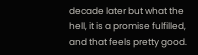decade later but what the hell, it is a promise fulfilled, and that feels pretty good.